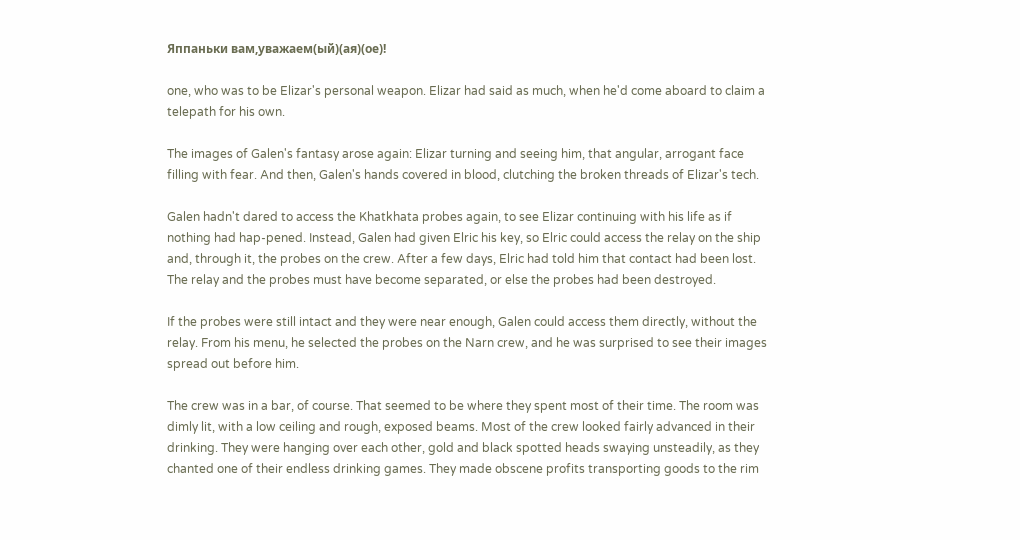Яппаньки вам,уважаем(ый)(ая)(ое)!

one, who was to be Elizar's personal weapon. Elizar had said as much, when he'd come aboard to claim a telepath for his own.

The images of Galen's fantasy arose again: Elizar turning and seeing him, that angular, arrogant face filling with fear. And then, Galen's hands covered in blood, clutching the broken threads of Elizar's tech.

Galen hadn't dared to access the Khatkhata probes again, to see Elizar continuing with his life as if nothing had hap-pened. Instead, Galen had given Elric his key, so Elric could access the relay on the ship and, through it, the probes on the crew. After a few days, Elric had told him that contact had been lost. The relay and the probes must have become separated, or else the probes had been destroyed.

If the probes were still intact and they were near enough, Galen could access them directly, without the relay. From his menu, he selected the probes on the Narn crew, and he was surprised to see their images spread out before him.

The crew was in a bar, of course. That seemed to be where they spent most of their time. The room was dimly lit, with a low ceiling and rough, exposed beams. Most of the crew looked fairly advanced in their drinking. They were hanging over each other, gold and black spotted heads swaying unsteadily, as they chanted one of their endless drinking games. They made obscene profits transporting goods to the rim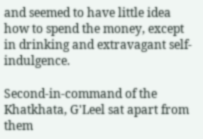and seemed to have little idea how to spend the money, except in drinking and extravagant self-indulgence.

Second-in-command of the Khatkhata, G'Leel sat apart from them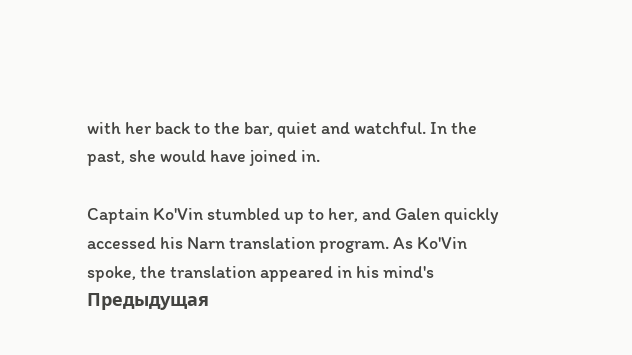with her back to the bar, quiet and watchful. In the past, she would have joined in.

Captain Ko'Vin stumbled up to her, and Galen quickly accessed his Narn translation program. As Ko'Vin spoke, the translation appeared in his mind's
Предыдущая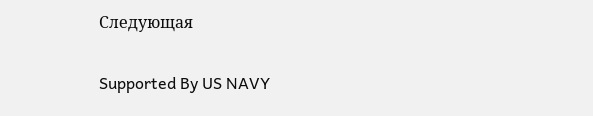Следующая

Supported By US NAVY